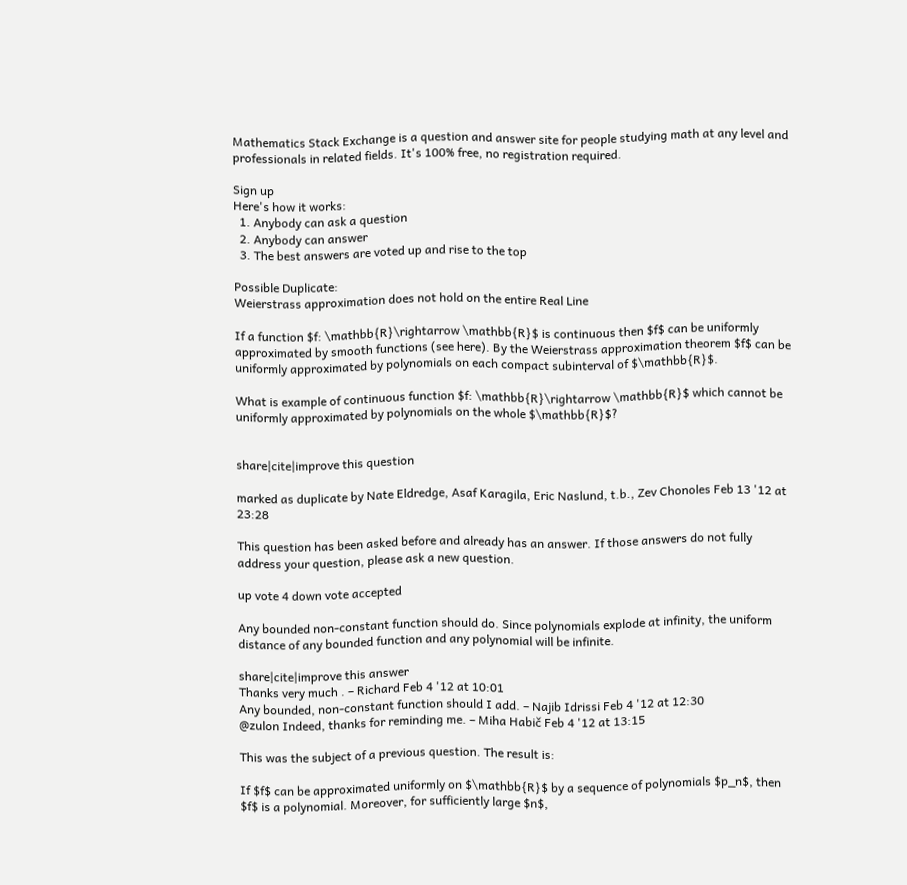Mathematics Stack Exchange is a question and answer site for people studying math at any level and professionals in related fields. It's 100% free, no registration required.

Sign up
Here's how it works:
  1. Anybody can ask a question
  2. Anybody can answer
  3. The best answers are voted up and rise to the top

Possible Duplicate:
Weierstrass approximation does not hold on the entire Real Line

If a function $f: \mathbb{R}\rightarrow \mathbb{R}$ is continuous then $f$ can be uniformly approximated by smooth functions (see here). By the Weierstrass approximation theorem $f$ can be uniformly approximated by polynomials on each compact subinterval of $\mathbb{R}$.

What is example of continuous function $f: \mathbb{R}\rightarrow \mathbb{R}$ which cannot be uniformly approximated by polynomials on the whole $\mathbb{R}$?


share|cite|improve this question

marked as duplicate by Nate Eldredge, Asaf Karagila, Eric Naslund, t.b., Zev Chonoles Feb 13 '12 at 23:28

This question has been asked before and already has an answer. If those answers do not fully address your question, please ask a new question.

up vote 4 down vote accepted

Any bounded non-constant function should do. Since polynomials explode at infinity, the uniform distance of any bounded function and any polynomial will be infinite.

share|cite|improve this answer
Thanks very much . – Richard Feb 4 '12 at 10:01
Any bounded, non-constant function should I add. – Najib Idrissi Feb 4 '12 at 12:30
@zulon Indeed, thanks for reminding me. – Miha Habič Feb 4 '12 at 13:15

This was the subject of a previous question. The result is:

If $f$ can be approximated uniformly on $\mathbb{R}$ by a sequence of polynomials $p_n$, then $f$ is a polynomial. Moreover, for sufficiently large $n$,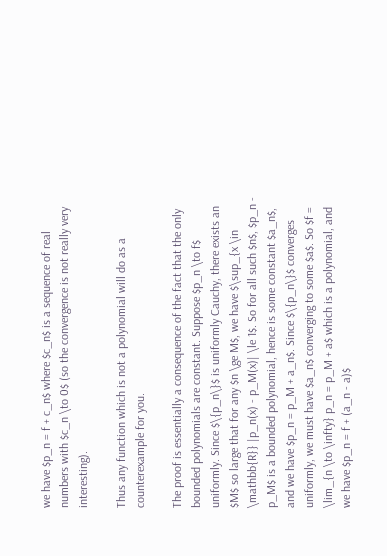we have $p_n = f + c_n$ where $c_n$ is a sequence of real numbers with $c_n \to 0$ (so the convergence is not really very interesting).

Thus any function which is not a polynomial will do as a counterexample for you.

The proof is essentially a consequence of the fact that the only bounded polynomials are constant. Suppose $p_n \to f$ uniformly. Since $\{p_n\}$ is uniformly Cauchy, there exists an $M$ so large that for any $n \ge M$, we have $\sup_{x \in \mathbb{R}} |p_n(x) - p_M(x)| \le 1$. So for all such $n$, $p_n - p_M$ is a bounded polynomial, hence is some constant $a_n$, and we have $p_n = p_M + a_n$. Since $\{p_n\}$ converges uniformly, we must have $a_n$ converging to some $a$. So $f = \lim_{n \to \infty} p_n = p_M + a$ which is a polynomial, and we have $p_n = f + (a_n - a)$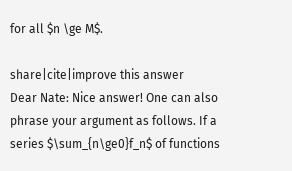for all $n \ge M$.

share|cite|improve this answer
Dear Nate: Nice answer! One can also phrase your argument as follows. If a series $\sum_{n\ge0}f_n$ of functions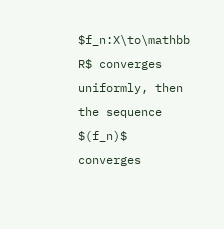$f_n:X\to\mathbb R$ converges uniformly, then the sequence $(f_n)$ converges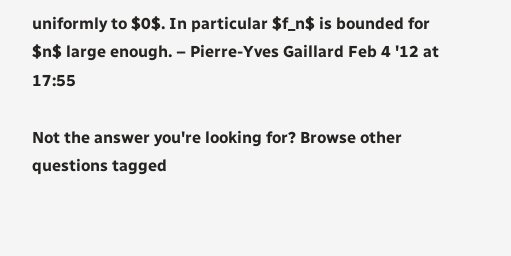uniformly to $0$. In particular $f_n$ is bounded for $n$ large enough. – Pierre-Yves Gaillard Feb 4 '12 at 17:55

Not the answer you're looking for? Browse other questions tagged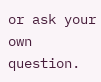or ask your own question.